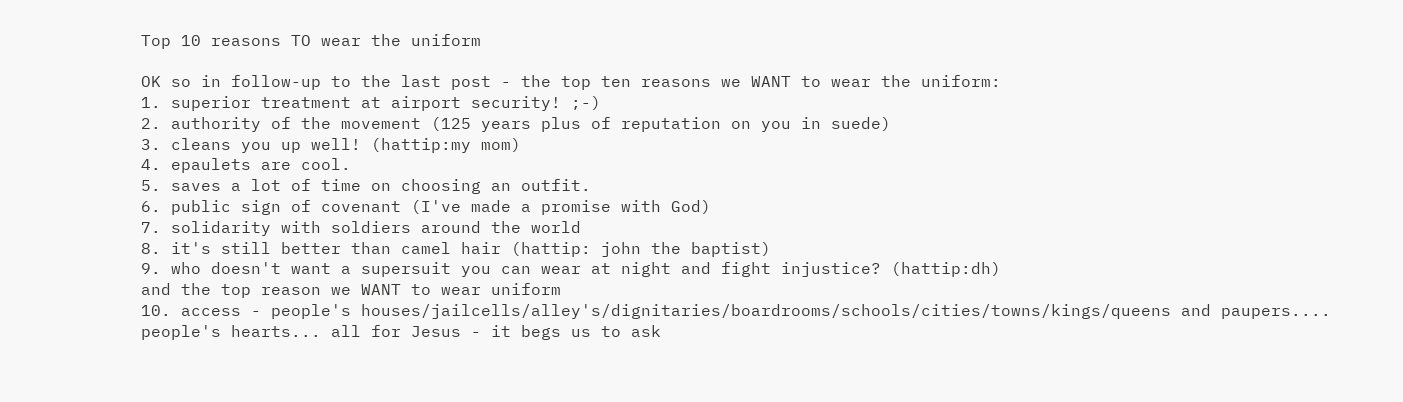Top 10 reasons TO wear the uniform

OK so in follow-up to the last post - the top ten reasons we WANT to wear the uniform:
1. superior treatment at airport security! ;-)
2. authority of the movement (125 years plus of reputation on you in suede)
3. cleans you up well! (hattip:my mom)
4. epaulets are cool.
5. saves a lot of time on choosing an outfit.
6. public sign of covenant (I've made a promise with God)
7. solidarity with soldiers around the world
8. it's still better than camel hair (hattip: john the baptist)
9. who doesn't want a supersuit you can wear at night and fight injustice? (hattip:dh)
and the top reason we WANT to wear uniform
10. access - people's houses/jailcells/alley's/dignitaries/boardrooms/schools/cities/towns/kings/queens and paupers.... people's hearts... all for Jesus - it begs us to ask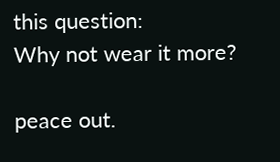this question:
Why not wear it more?

peace out.